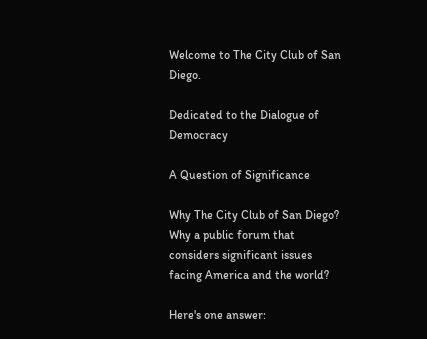Welcome to The City Club of San Diego.

Dedicated to the Dialogue of Democracy

A Question of Significance

Why The City Club of San Diego? Why a public forum that considers significant issues facing America and the world?

Here's one answer: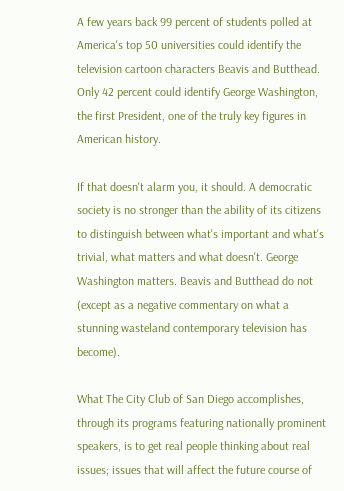A few years back 99 percent of students polled at America's top 50 universities could identify the television cartoon characters Beavis and Butthead. Only 42 percent could identify George Washington, the first President, one of the truly key figures in American history.

If that doesn't alarm you, it should. A democratic society is no stronger than the ability of its citizens to distinguish between what's important and what's trivial, what matters and what doesn't. George Washington matters. Beavis and Butthead do not (except as a negative commentary on what a stunning wasteland contemporary television has become).

What The City Club of San Diego accomplishes, through its programs featuring nationally prominent speakers, is to get real people thinking about real issues; issues that will affect the future course of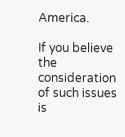America.

If you believe the consideration of such issues is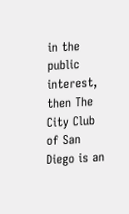in the public interest, then The City Club of San Diego is an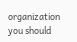organization you should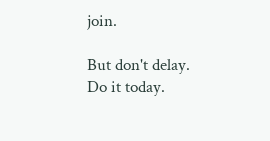join.

But don't delay. Do it today.